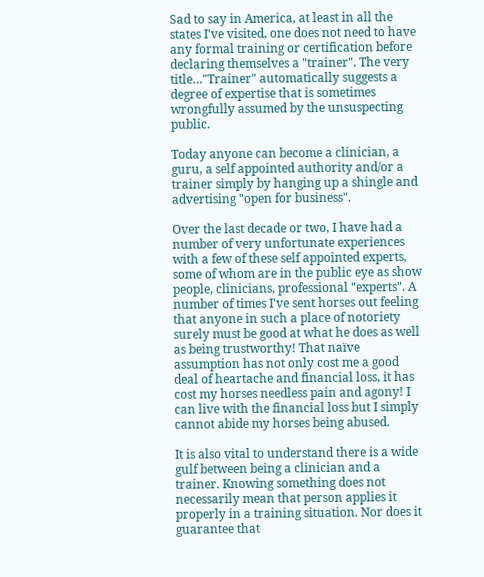Sad to say in America, at least in all the states I've visited, one does not need to have any formal training or certification before declaring themselves a "trainer". The very title…"Trainer" automatically suggests a degree of expertise that is sometimes wrongfully assumed by the unsuspecting public.

Today anyone can become a clinician, a guru, a self appointed authority and/or a trainer simply by hanging up a shingle and advertising "open for business".

Over the last decade or two, I have had a number of very unfortunate experiences with a few of these self appointed experts, some of whom are in the public eye as show people, clinicians, professional "experts". A number of times I've sent horses out feeling that anyone in such a place of notoriety surely must be good at what he does as well as being trustworthy! That naïve assumption has not only cost me a good deal of heartache and financial loss, it has cost my horses needless pain and agony! I can live with the financial loss but I simply cannot abide my horses being abused.

It is also vital to understand there is a wide gulf between being a clinician and a trainer. Knowing something does not necessarily mean that person applies it properly in a training situation. Nor does it guarantee that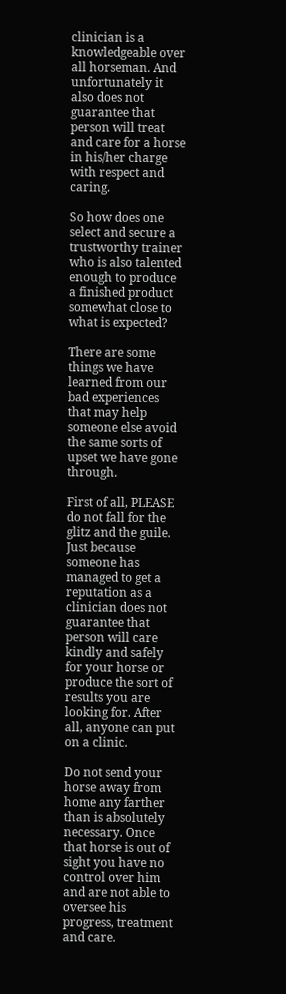clinician is a knowledgeable over all horseman. And unfortunately it also does not guarantee that person will treat and care for a horse in his/her charge with respect and caring.

So how does one select and secure a trustworthy trainer who is also talented enough to produce a finished product somewhat close to what is expected?

There are some things we have learned from our bad experiences that may help someone else avoid the same sorts of upset we have gone through.

First of all, PLEASE do not fall for the glitz and the guile. Just because someone has managed to get a reputation as a clinician does not guarantee that person will care kindly and safely for your horse or produce the sort of results you are looking for. After all, anyone can put on a clinic.

Do not send your horse away from home any farther than is absolutely necessary. Once that horse is out of sight you have no control over him and are not able to oversee his progress, treatment and care.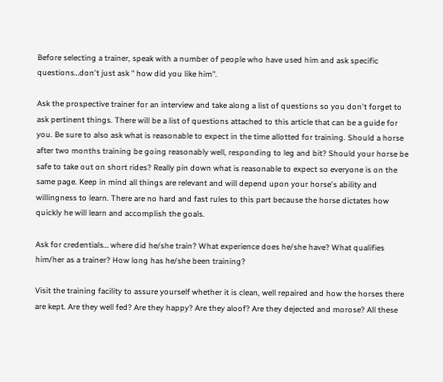Before selecting a trainer, speak with a number of people who have used him and ask specific questions…don't just ask " how did you like him".

Ask the prospective trainer for an interview and take along a list of questions so you don't forget to ask pertinent things. There will be a list of questions attached to this article that can be a guide for you. Be sure to also ask what is reasonable to expect in the time allotted for training. Should a horse after two months training be going reasonably well, responding to leg and bit? Should your horse be safe to take out on short rides? Really pin down what is reasonable to expect so everyone is on the same page. Keep in mind all things are relevant and will depend upon your horse's ability and willingness to learn. There are no hard and fast rules to this part because the horse dictates how quickly he will learn and accomplish the goals.

Ask for credentials… where did he/she train? What experience does he/she have? What qualifies him/her as a trainer? How long has he/she been training?

Visit the training facility to assure yourself whether it is clean, well repaired and how the horses there are kept. Are they well fed? Are they happy? Are they aloof? Are they dejected and morose? All these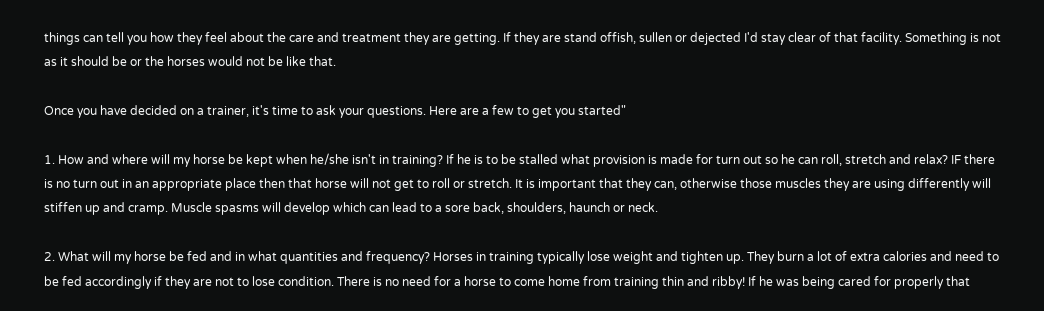things can tell you how they feel about the care and treatment they are getting. If they are stand offish, sullen or dejected I'd stay clear of that facility. Something is not as it should be or the horses would not be like that.

Once you have decided on a trainer, it's time to ask your questions. Here are a few to get you started"

1. How and where will my horse be kept when he/she isn't in training? If he is to be stalled what provision is made for turn out so he can roll, stretch and relax? IF there is no turn out in an appropriate place then that horse will not get to roll or stretch. It is important that they can, otherwise those muscles they are using differently will stiffen up and cramp. Muscle spasms will develop which can lead to a sore back, shoulders, haunch or neck.

2. What will my horse be fed and in what quantities and frequency? Horses in training typically lose weight and tighten up. They burn a lot of extra calories and need to be fed accordingly if they are not to lose condition. There is no need for a horse to come home from training thin and ribby! If he was being cared for properly that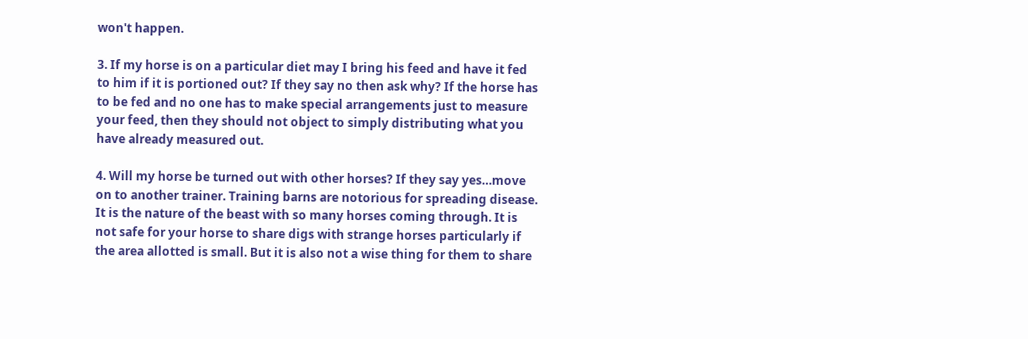won't happen.

3. If my horse is on a particular diet may I bring his feed and have it fed to him if it is portioned out? If they say no then ask why? If the horse has to be fed and no one has to make special arrangements just to measure your feed, then they should not object to simply distributing what you have already measured out.

4. Will my horse be turned out with other horses? If they say yes…move on to another trainer. Training barns are notorious for spreading disease. It is the nature of the beast with so many horses coming through. It is not safe for your horse to share digs with strange horses particularly if the area allotted is small. But it is also not a wise thing for them to share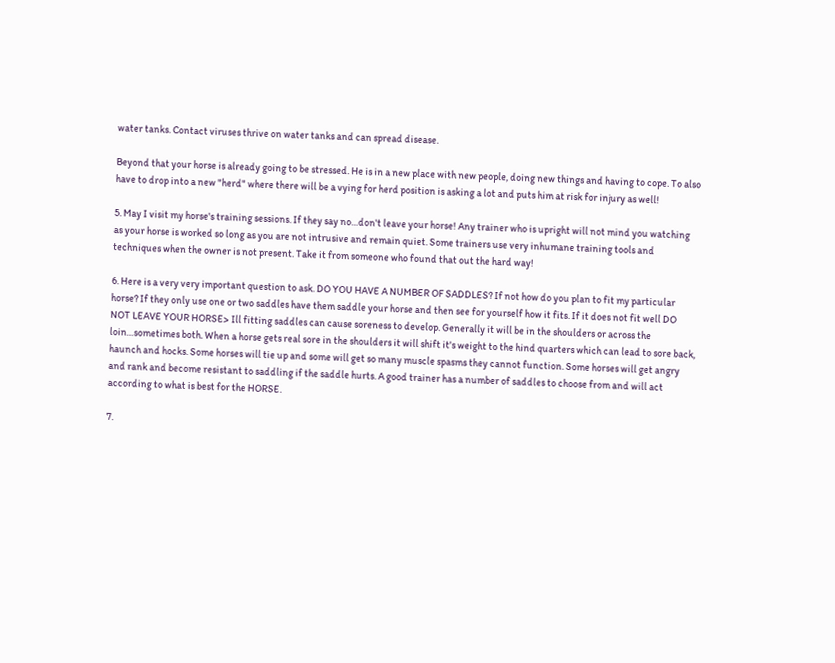water tanks. Contact viruses thrive on water tanks and can spread disease.

Beyond that your horse is already going to be stressed. He is in a new place with new people, doing new things and having to cope. To also have to drop into a new "herd" where there will be a vying for herd position is asking a lot and puts him at risk for injury as well!

5. May I visit my horse's training sessions. If they say no…don't leave your horse! Any trainer who is upright will not mind you watching as your horse is worked so long as you are not intrusive and remain quiet. Some trainers use very inhumane training tools and techniques when the owner is not present. Take it from someone who found that out the hard way!

6. Here is a very very important question to ask. DO YOU HAVE A NUMBER OF SADDLES? If not how do you plan to fit my particular horse? If they only use one or two saddles have them saddle your horse and then see for yourself how it fits. If it does not fit well DO NOT LEAVE YOUR HORSE> Ill fitting saddles can cause soreness to develop. Generally it will be in the shoulders or across the loin…sometimes both. When a horse gets real sore in the shoulders it will shift it's weight to the hind quarters which can lead to sore back, haunch and hocks. Some horses will tie up and some will get so many muscle spasms they cannot function. Some horses will get angry and rank and become resistant to saddling if the saddle hurts. A good trainer has a number of saddles to choose from and will act according to what is best for the HORSE.

7.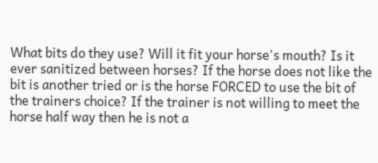What bits do they use? Will it fit your horse's mouth? Is it ever sanitized between horses? If the horse does not like the bit is another tried or is the horse FORCED to use the bit of the trainers choice? If the trainer is not willing to meet the horse half way then he is not a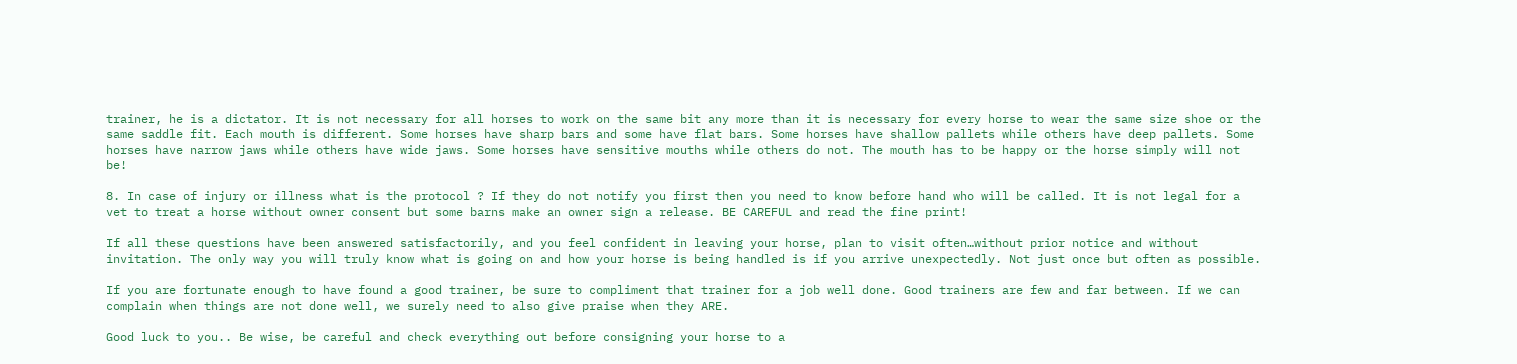trainer, he is a dictator. It is not necessary for all horses to work on the same bit any more than it is necessary for every horse to wear the same size shoe or the same saddle fit. Each mouth is different. Some horses have sharp bars and some have flat bars. Some horses have shallow pallets while others have deep pallets. Some horses have narrow jaws while others have wide jaws. Some horses have sensitive mouths while others do not. The mouth has to be happy or the horse simply will not be!

8. In case of injury or illness what is the protocol ? If they do not notify you first then you need to know before hand who will be called. It is not legal for a vet to treat a horse without owner consent but some barns make an owner sign a release. BE CAREFUL and read the fine print!

If all these questions have been answered satisfactorily, and you feel confident in leaving your horse, plan to visit often…without prior notice and without invitation. The only way you will truly know what is going on and how your horse is being handled is if you arrive unexpectedly. Not just once but often as possible.

If you are fortunate enough to have found a good trainer, be sure to compliment that trainer for a job well done. Good trainers are few and far between. If we can complain when things are not done well, we surely need to also give praise when they ARE.

Good luck to you.. Be wise, be careful and check everything out before consigning your horse to a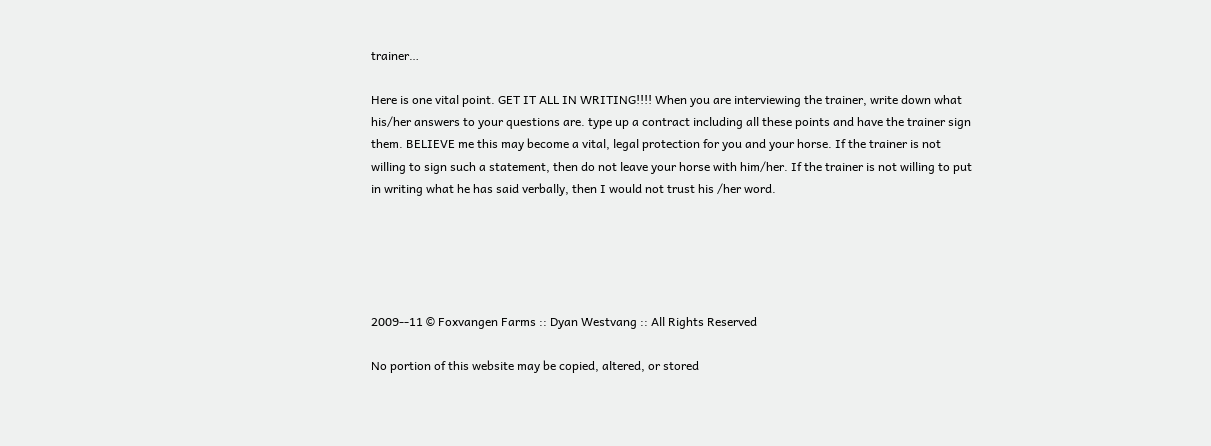trainer…

Here is one vital point. GET IT ALL IN WRITING!!!! When you are interviewing the trainer, write down what his/her answers to your questions are. type up a contract including all these points and have the trainer sign them. BELIEVE me this may become a vital, legal protection for you and your horse. If the trainer is not willing to sign such a statement, then do not leave your horse with him/her. If the trainer is not willing to put in writing what he has said verbally, then I would not trust his /her word.





2009--11 © Foxvangen Farms :: Dyan Westvang :: All Rights Reserved

No portion of this website may be copied, altered, or stored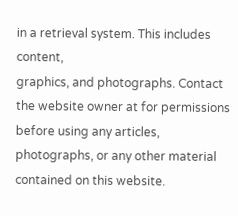in a retrieval system. This includes content,
graphics, and photographs. Contact the website owner at for permissions
before using any articles, photographs, or any other material contained on this website.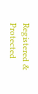Registered & Protected